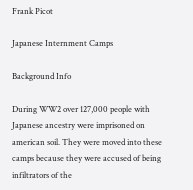Frank Picot

Japanese Internment Camps

Background Info

During WW2 over 127,000 people with Japanese ancestry were imprisoned on american soil. They were moved into these camps because they were accused of being infiltrators of the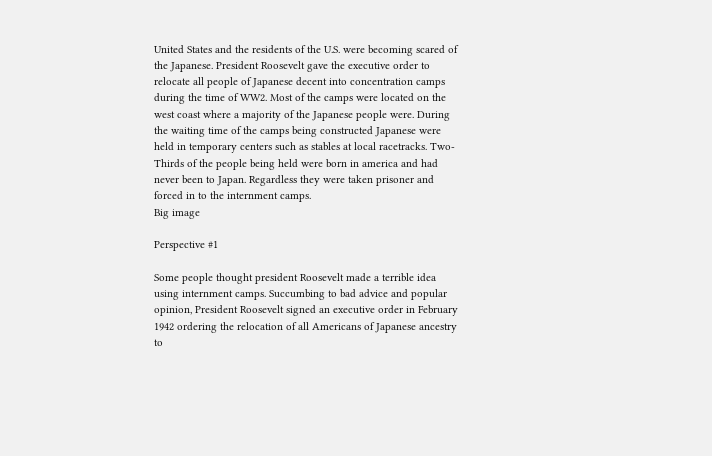United States and the residents of the U.S. were becoming scared of the Japanese. President Roosevelt gave the executive order to relocate all people of Japanese decent into concentration camps during the time of WW2. Most of the camps were located on the west coast where a majority of the Japanese people were. During the waiting time of the camps being constructed Japanese were held in temporary centers such as stables at local racetracks. Two-Thirds of the people being held were born in america and had never been to Japan. Regardless they were taken prisoner and forced in to the internment camps.
Big image

Perspective #1

Some people thought president Roosevelt made a terrible idea using internment camps. Succumbing to bad advice and popular opinion, President Roosevelt signed an executive order in February 1942 ordering the relocation of all Americans of Japanese ancestry to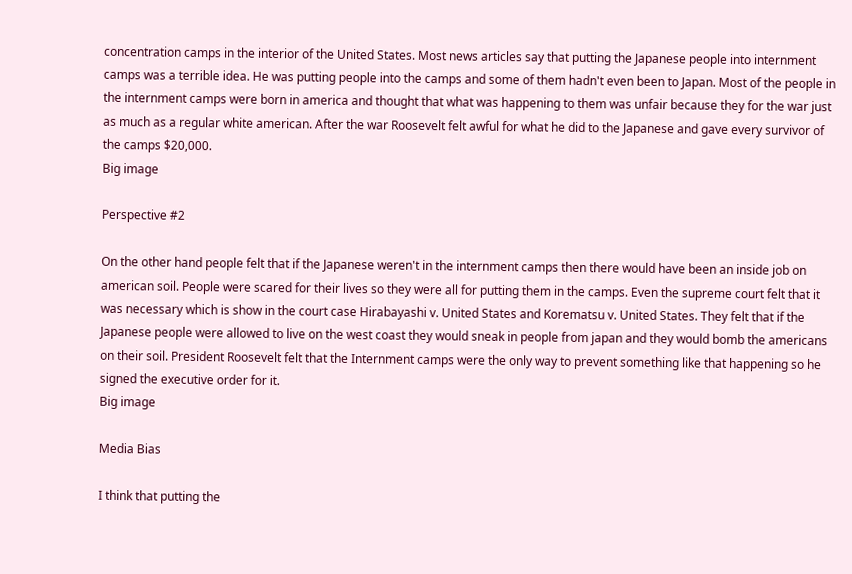concentration camps in the interior of the United States. Most news articles say that putting the Japanese people into internment camps was a terrible idea. He was putting people into the camps and some of them hadn't even been to Japan. Most of the people in the internment camps were born in america and thought that what was happening to them was unfair because they for the war just as much as a regular white american. After the war Roosevelt felt awful for what he did to the Japanese and gave every survivor of the camps $20,000.
Big image

Perspective #2

On the other hand people felt that if the Japanese weren't in the internment camps then there would have been an inside job on american soil. People were scared for their lives so they were all for putting them in the camps. Even the supreme court felt that it was necessary which is show in the court case Hirabayashi v. United States and Korematsu v. United States. They felt that if the Japanese people were allowed to live on the west coast they would sneak in people from japan and they would bomb the americans on their soil. President Roosevelt felt that the Internment camps were the only way to prevent something like that happening so he signed the executive order for it.
Big image

Media Bias

I think that putting the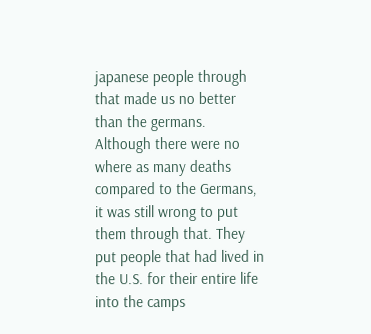japanese people through that made us no better than the germans. Although there were no where as many deaths compared to the Germans, it was still wrong to put them through that. They put people that had lived in the U.S. for their entire life into the camps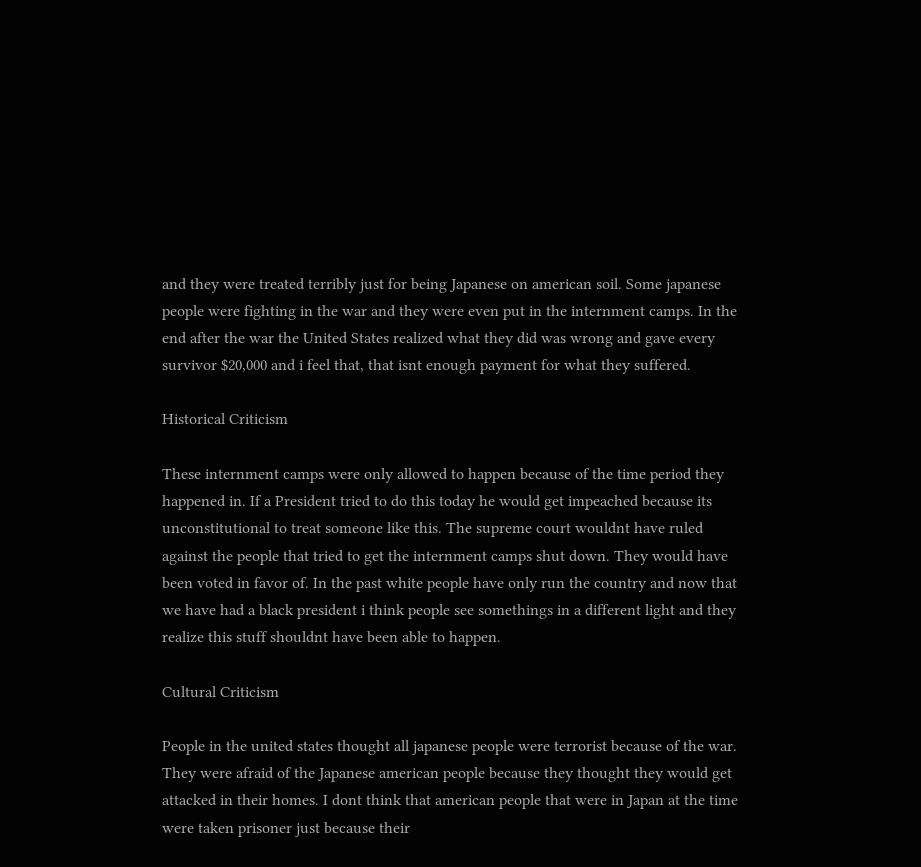and they were treated terribly just for being Japanese on american soil. Some japanese people were fighting in the war and they were even put in the internment camps. In the end after the war the United States realized what they did was wrong and gave every survivor $20,000 and i feel that, that isnt enough payment for what they suffered.

Historical Criticism

These internment camps were only allowed to happen because of the time period they happened in. If a President tried to do this today he would get impeached because its unconstitutional to treat someone like this. The supreme court wouldnt have ruled against the people that tried to get the internment camps shut down. They would have been voted in favor of. In the past white people have only run the country and now that we have had a black president i think people see somethings in a different light and they realize this stuff shouldnt have been able to happen.

Cultural Criticism

People in the united states thought all japanese people were terrorist because of the war. They were afraid of the Japanese american people because they thought they would get attacked in their homes. I dont think that american people that were in Japan at the time were taken prisoner just because their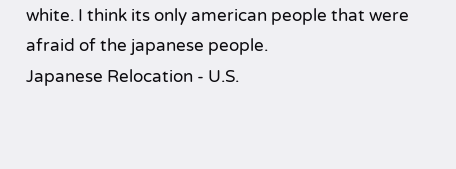white. I think its only american people that were afraid of the japanese people.
Japanese Relocation - U.S.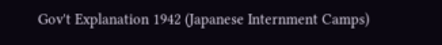Gov't Explanation 1942 (Japanese Internment Camps)